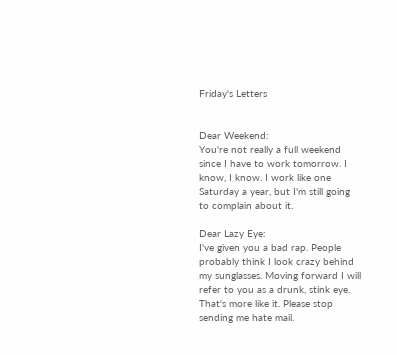Friday's Letters


Dear Weekend:
You're not really a full weekend since I have to work tomorrow. I know, I know. I work like one Saturday a year, but I'm still going to complain about it.

Dear Lazy Eye:
I've given you a bad rap. People probably think I look crazy behind my sunglasses. Moving forward I will refer to you as a drunk, stink eye. That's more like it. Please stop sending me hate mail.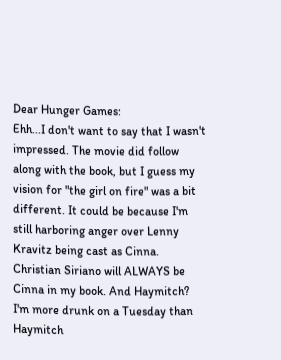Dear Hunger Games:
Ehh...I don't want to say that I wasn't impressed. The movie did follow along with the book, but I guess my vision for "the girl on fire" was a bit different. It could be because I'm still harboring anger over Lenny Kravitz being cast as Cinna. Christian Siriano will ALWAYS be Cinna in my book. And Haymitch? I'm more drunk on a Tuesday than Haymitch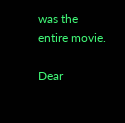was the entire movie.

Dear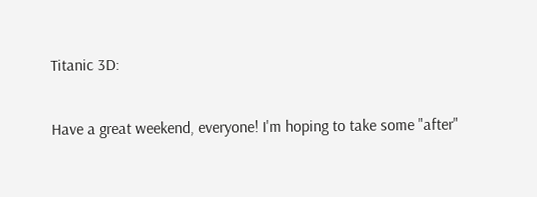Titanic 3D:

Have a great weekend, everyone! I'm hoping to take some "after"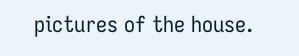pictures of the house.